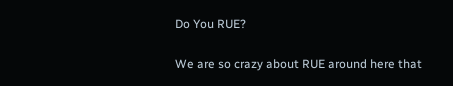Do You RUE?

We are so crazy about RUE around here that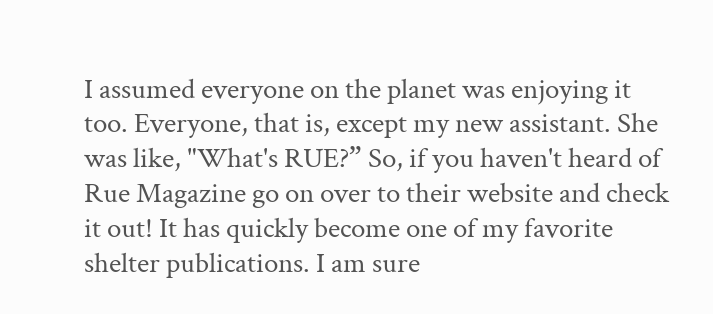I assumed everyone on the planet was enjoying it too. Everyone, that is, except my new assistant. She  was like, "What's RUE?” So, if you haven't heard of Rue Magazine go on over to their website and check it out! It has quickly become one of my favorite shelter publications. I am sure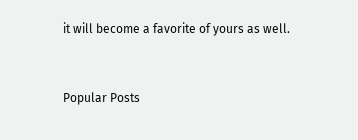it will become a favorite of yours as well.


Popular Posts